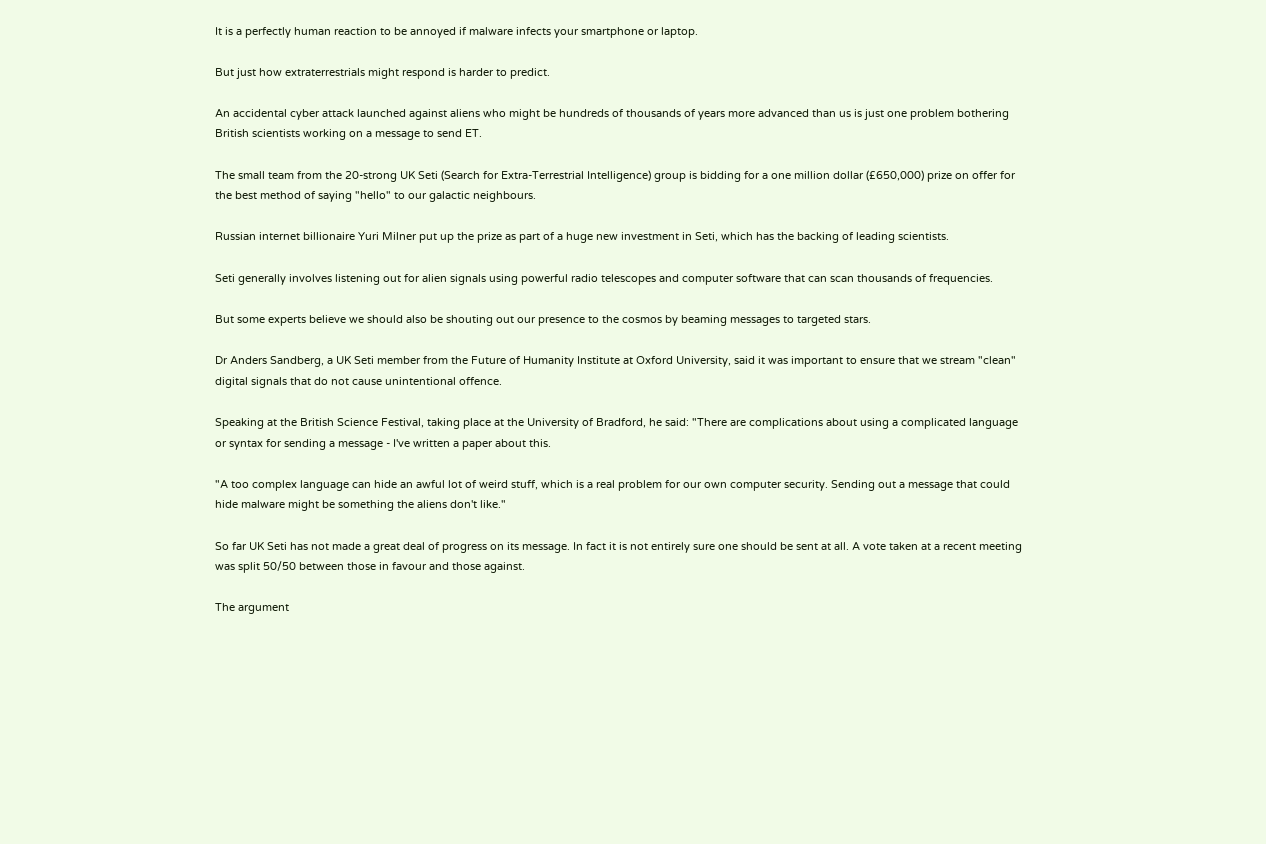It is a perfectly human reaction to be annoyed if malware infects your smartphone or laptop.

But just how extraterrestrials might respond is harder to predict.

An accidental cyber attack launched against aliens who might be hundreds of thousands of years more advanced than us is just one problem bothering British scientists working on a message to send ET.

The small team from the 20-strong UK Seti (Search for Extra-Terrestrial Intelligence) group is bidding for a one million dollar (£650,000) prize on offer for the best method of saying "hello" to our galactic neighbours.

Russian internet billionaire Yuri Milner put up the prize as part of a huge new investment in Seti, which has the backing of leading scientists.

Seti generally involves listening out for alien signals using powerful radio telescopes and computer software that can scan thousands of frequencies.

But some experts believe we should also be shouting out our presence to the cosmos by beaming messages to targeted stars.

Dr Anders Sandberg, a UK Seti member from the Future of Humanity Institute at Oxford University, said it was important to ensure that we stream "clean" digital signals that do not cause unintentional offence.

Speaking at the British Science Festival, taking place at the University of Bradford, he said: "There are complications about using a complicated language or syntax for sending a message - I've written a paper about this.

"A too complex language can hide an awful lot of weird stuff, which is a real problem for our own computer security. Sending out a message that could hide malware might be something the aliens don't like."

So far UK Seti has not made a great deal of progress on its message. In fact it is not entirely sure one should be sent at all. A vote taken at a recent meeting was split 50/50 between those in favour and those against.

The argument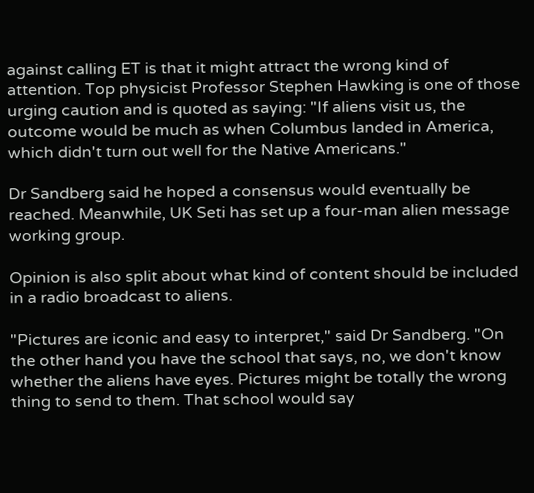against calling ET is that it might attract the wrong kind of attention. Top physicist Professor Stephen Hawking is one of those urging caution and is quoted as saying: "If aliens visit us, the outcome would be much as when Columbus landed in America, which didn't turn out well for the Native Americans."

Dr Sandberg said he hoped a consensus would eventually be reached. Meanwhile, UK Seti has set up a four-man alien message working group.

Opinion is also split about what kind of content should be included in a radio broadcast to aliens.

"Pictures are iconic and easy to interpret," said Dr Sandberg. "On the other hand you have the school that says, no, we don't know whether the aliens have eyes. Pictures might be totally the wrong thing to send to them. That school would say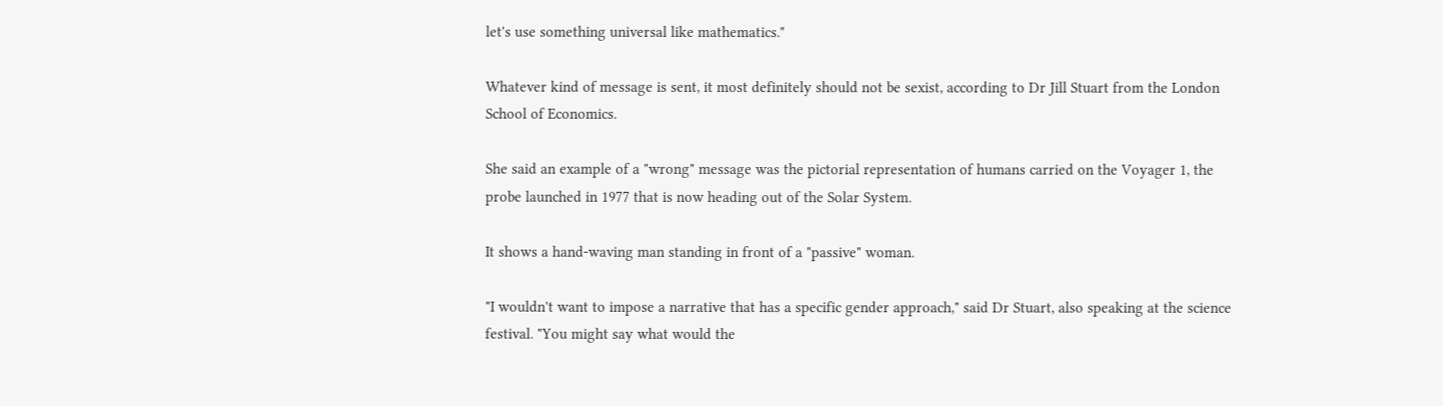let's use something universal like mathematics."

Whatever kind of message is sent, it most definitely should not be sexist, according to Dr Jill Stuart from the London School of Economics.

She said an example of a "wrong" message was the pictorial representation of humans carried on the Voyager 1, the probe launched in 1977 that is now heading out of the Solar System.

It shows a hand-waving man standing in front of a "passive" woman.

"I wouldn't want to impose a narrative that has a specific gender approach," said Dr Stuart, also speaking at the science festival. "You might say what would the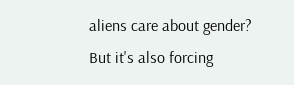aliens care about gender? But it's also forcing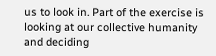us to look in. Part of the exercise is looking at our collective humanity and deciding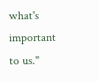what's important to us."